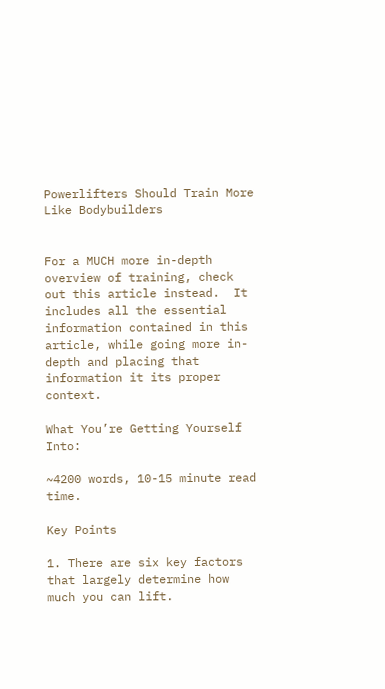Powerlifters Should Train More Like Bodybuilders


For a MUCH more in-depth overview of training, check out this article instead.  It includes all the essential information contained in this article, while going more in-depth and placing that information it its proper context.

What You’re Getting Yourself Into:

~4200 words, 10-15 minute read time.

Key Points

1. There are six key factors that largely determine how much you can lift.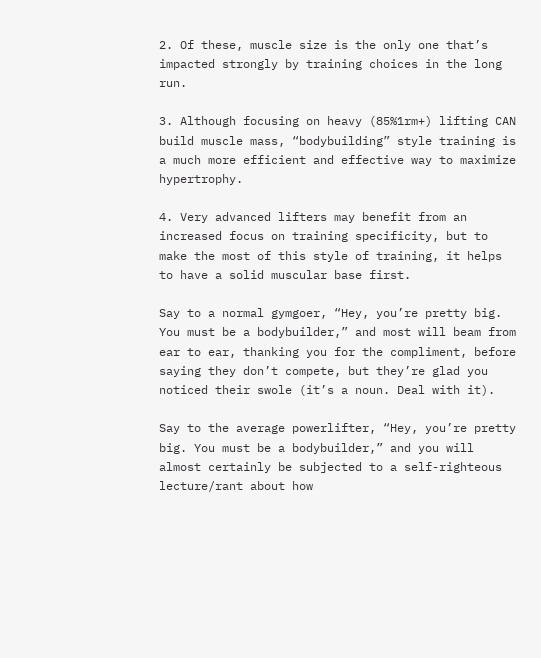2. Of these, muscle size is the only one that’s impacted strongly by training choices in the long run.

3. Although focusing on heavy (85%1rm+) lifting CAN build muscle mass, “bodybuilding” style training is a much more efficient and effective way to maximize hypertrophy.

4. Very advanced lifters may benefit from an increased focus on training specificity, but to make the most of this style of training, it helps to have a solid muscular base first.

Say to a normal gymgoer, “Hey, you’re pretty big. You must be a bodybuilder,” and most will beam from ear to ear, thanking you for the compliment, before saying they don’t compete, but they’re glad you noticed their swole (it’s a noun. Deal with it).

Say to the average powerlifter, “Hey, you’re pretty big. You must be a bodybuilder,” and you will almost certainly be subjected to a self-righteous lecture/rant about how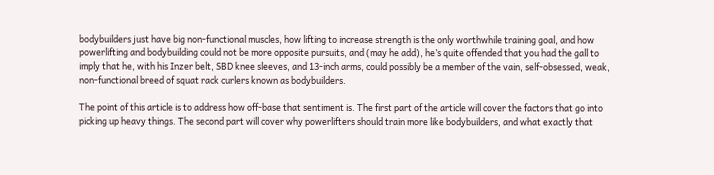bodybuilders just have big non-functional muscles, how lifting to increase strength is the only worthwhile training goal, and how powerlifting and bodybuilding could not be more opposite pursuits, and (may he add), he’s quite offended that you had the gall to imply that he, with his Inzer belt, SBD knee sleeves, and 13-inch arms, could possibly be a member of the vain, self-obsessed, weak, non-functional breed of squat rack curlers known as bodybuilders.

The point of this article is to address how off-base that sentiment is. The first part of the article will cover the factors that go into picking up heavy things. The second part will cover why powerlifters should train more like bodybuilders, and what exactly that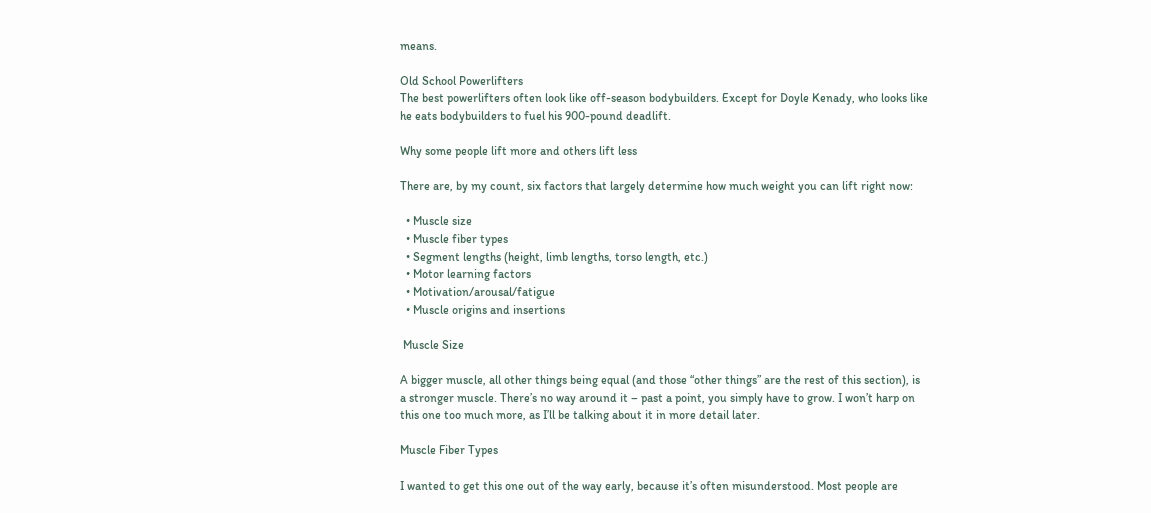means.

Old School Powerlifters
The best powerlifters often look like off-season bodybuilders. Except for Doyle Kenady, who looks like he eats bodybuilders to fuel his 900-pound deadlift.

Why some people lift more and others lift less

There are, by my count, six factors that largely determine how much weight you can lift right now:

  • Muscle size
  • Muscle fiber types
  • Segment lengths (height, limb lengths, torso length, etc.)
  • Motor learning factors
  • Motivation/arousal/fatigue
  • Muscle origins and insertions

 Muscle Size

A bigger muscle, all other things being equal (and those “other things” are the rest of this section), is a stronger muscle. There’s no way around it – past a point, you simply have to grow. I won’t harp on this one too much more, as I’ll be talking about it in more detail later.

Muscle Fiber Types

I wanted to get this one out of the way early, because it’s often misunderstood. Most people are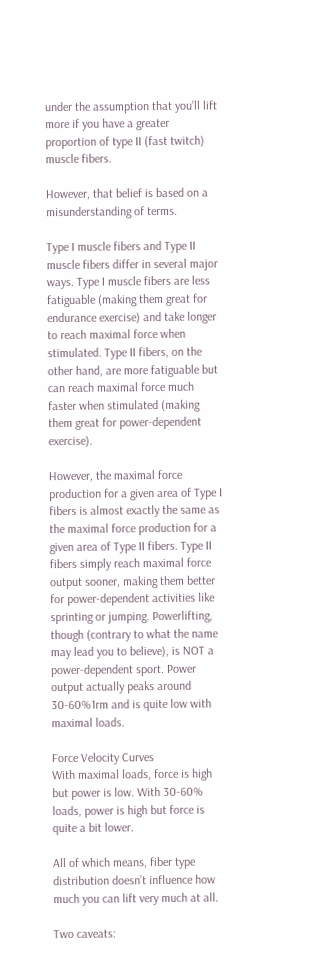under the assumption that you’ll lift more if you have a greater proportion of type II (fast twitch) muscle fibers.

However, that belief is based on a misunderstanding of terms.

Type I muscle fibers and Type II muscle fibers differ in several major ways. Type I muscle fibers are less fatiguable (making them great for endurance exercise) and take longer to reach maximal force when stimulated. Type II fibers, on the other hand, are more fatiguable but can reach maximal force much faster when stimulated (making them great for power-dependent exercise).

However, the maximal force production for a given area of Type I fibers is almost exactly the same as the maximal force production for a given area of Type II fibers. Type II fibers simply reach maximal force output sooner, making them better for power-dependent activities like sprinting or jumping. Powerlifting, though (contrary to what the name may lead you to believe), is NOT a power-dependent sport. Power output actually peaks around 30-60%1rm and is quite low with maximal loads.

Force Velocity Curves
With maximal loads, force is high but power is low. With 30-60% loads, power is high but force is quite a bit lower.

All of which means, fiber type distribution doesn’t influence how much you can lift very much at all.

Two caveats: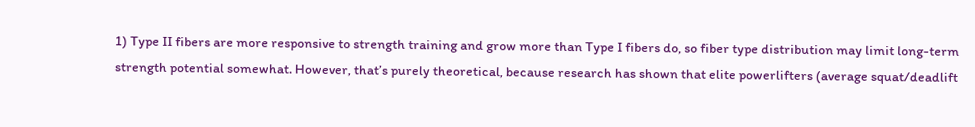1) Type II fibers are more responsive to strength training and grow more than Type I fibers do, so fiber type distribution may limit long-term strength potential somewhat. However, that’s purely theoretical, because research has shown that elite powerlifters (average squat/deadlift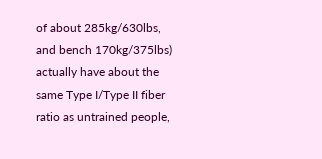of about 285kg/630lbs, and bench 170kg/375lbs) actually have about the same Type I/Type II fiber ratio as untrained people,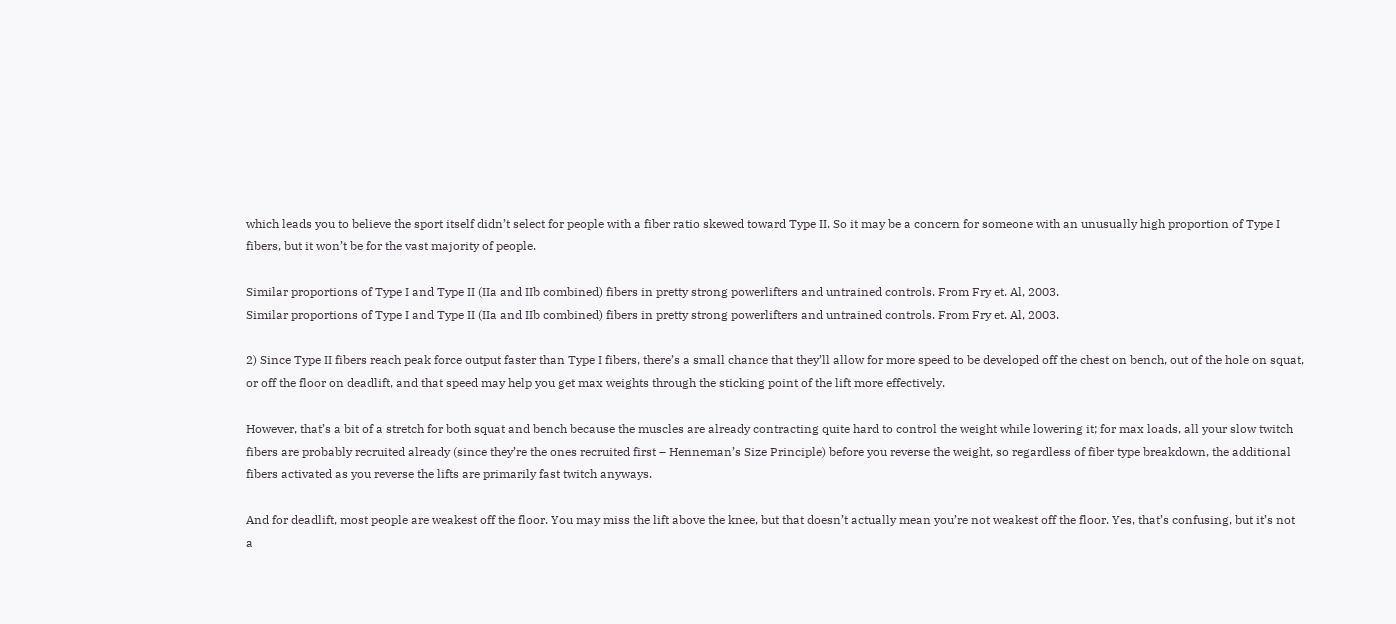which leads you to believe the sport itself didn’t select for people with a fiber ratio skewed toward Type II. So it may be a concern for someone with an unusually high proportion of Type I fibers, but it won’t be for the vast majority of people.

Similar proportions of Type I and Type II (IIa and IIb combined) fibers in pretty strong powerlifters and untrained controls. From Fry et. Al, 2003.
Similar proportions of Type I and Type II (IIa and IIb combined) fibers in pretty strong powerlifters and untrained controls. From Fry et. Al, 2003.

2) Since Type II fibers reach peak force output faster than Type I fibers, there’s a small chance that they’ll allow for more speed to be developed off the chest on bench, out of the hole on squat, or off the floor on deadlift, and that speed may help you get max weights through the sticking point of the lift more effectively.

However, that’s a bit of a stretch for both squat and bench because the muscles are already contracting quite hard to control the weight while lowering it; for max loads, all your slow twitch fibers are probably recruited already (since they’re the ones recruited first – Henneman’s Size Principle) before you reverse the weight, so regardless of fiber type breakdown, the additional fibers activated as you reverse the lifts are primarily fast twitch anyways.

And for deadlift, most people are weakest off the floor. You may miss the lift above the knee, but that doesn’t actually mean you’re not weakest off the floor. Yes, that’s confusing, but it’s not a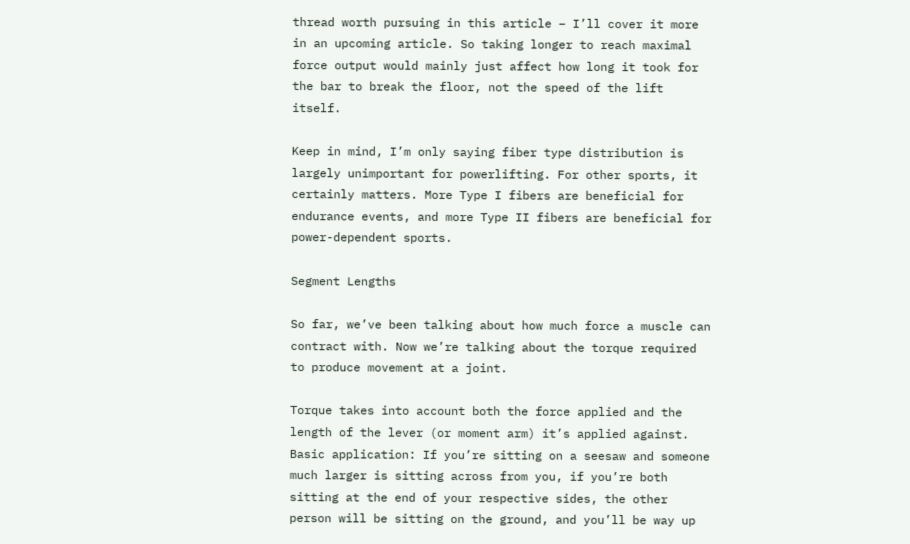thread worth pursuing in this article – I’ll cover it more in an upcoming article. So taking longer to reach maximal force output would mainly just affect how long it took for the bar to break the floor, not the speed of the lift itself.

Keep in mind, I’m only saying fiber type distribution is largely unimportant for powerlifting. For other sports, it certainly matters. More Type I fibers are beneficial for endurance events, and more Type II fibers are beneficial for power-dependent sports.

Segment Lengths

So far, we’ve been talking about how much force a muscle can contract with. Now we’re talking about the torque required to produce movement at a joint.

Torque takes into account both the force applied and the length of the lever (or moment arm) it’s applied against. Basic application: If you’re sitting on a seesaw and someone much larger is sitting across from you, if you’re both sitting at the end of your respective sides, the other person will be sitting on the ground, and you’ll be way up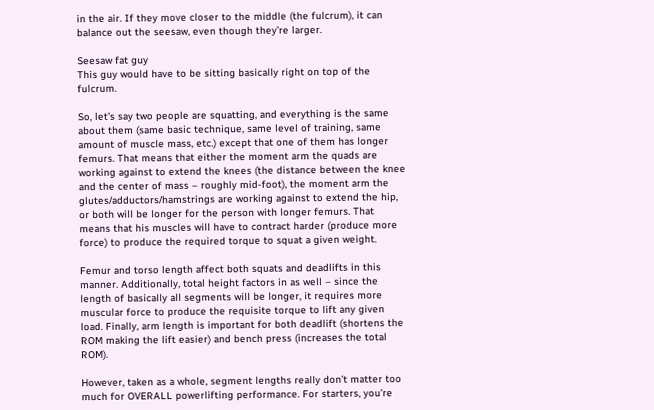in the air. If they move closer to the middle (the fulcrum), it can balance out the seesaw, even though they’re larger.

Seesaw fat guy
This guy would have to be sitting basically right on top of the fulcrum.

So, let’s say two people are squatting, and everything is the same about them (same basic technique, same level of training, same amount of muscle mass, etc.) except that one of them has longer femurs. That means that either the moment arm the quads are working against to extend the knees (the distance between the knee and the center of mass – roughly mid-foot), the moment arm the glutes/adductors/hamstrings are working against to extend the hip, or both will be longer for the person with longer femurs. That means that his muscles will have to contract harder (produce more force) to produce the required torque to squat a given weight.

Femur and torso length affect both squats and deadlifts in this manner. Additionally, total height factors in as well – since the length of basically all segments will be longer, it requires more muscular force to produce the requisite torque to lift any given load. Finally, arm length is important for both deadlift (shortens the ROM making the lift easier) and bench press (increases the total ROM).

However, taken as a whole, segment lengths really don’t matter too much for OVERALL powerlifting performance. For starters, you’re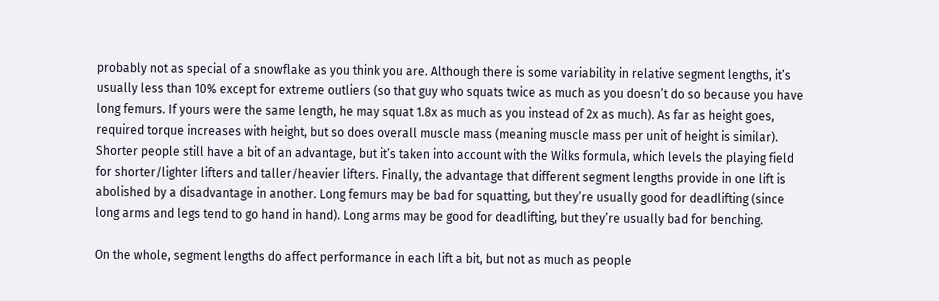probably not as special of a snowflake as you think you are. Although there is some variability in relative segment lengths, it’s usually less than 10% except for extreme outliers (so that guy who squats twice as much as you doesn’t do so because you have long femurs. If yours were the same length, he may squat 1.8x as much as you instead of 2x as much). As far as height goes, required torque increases with height, but so does overall muscle mass (meaning muscle mass per unit of height is similar). Shorter people still have a bit of an advantage, but it’s taken into account with the Wilks formula, which levels the playing field for shorter/lighter lifters and taller/heavier lifters. Finally, the advantage that different segment lengths provide in one lift is abolished by a disadvantage in another. Long femurs may be bad for squatting, but they’re usually good for deadlifting (since long arms and legs tend to go hand in hand). Long arms may be good for deadlifting, but they’re usually bad for benching.

On the whole, segment lengths do affect performance in each lift a bit, but not as much as people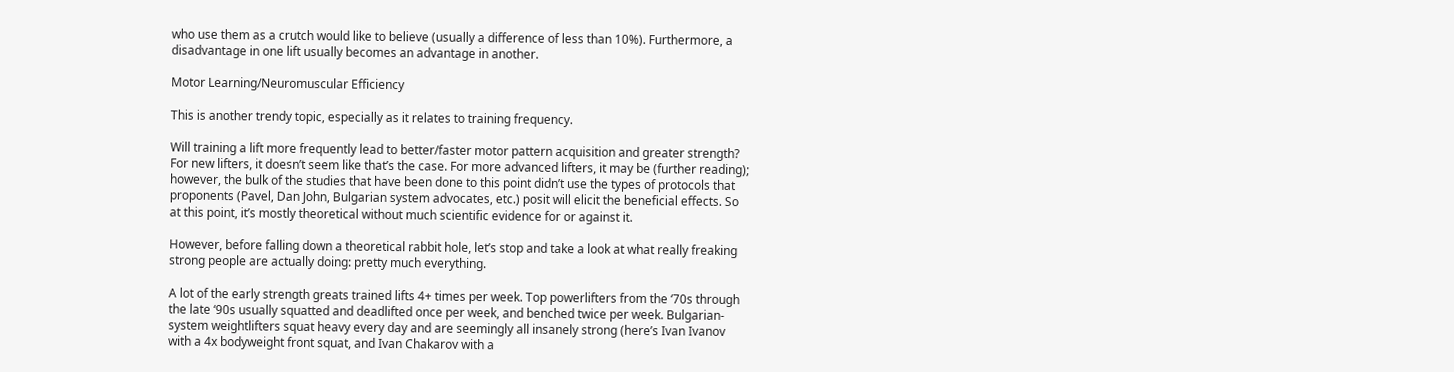who use them as a crutch would like to believe (usually a difference of less than 10%). Furthermore, a disadvantage in one lift usually becomes an advantage in another.

Motor Learning/Neuromuscular Efficiency

This is another trendy topic, especially as it relates to training frequency.

Will training a lift more frequently lead to better/faster motor pattern acquisition and greater strength? For new lifters, it doesn’t seem like that’s the case. For more advanced lifters, it may be (further reading); however, the bulk of the studies that have been done to this point didn’t use the types of protocols that proponents (Pavel, Dan John, Bulgarian system advocates, etc.) posit will elicit the beneficial effects. So at this point, it’s mostly theoretical without much scientific evidence for or against it.

However, before falling down a theoretical rabbit hole, let’s stop and take a look at what really freaking strong people are actually doing: pretty much everything.

A lot of the early strength greats trained lifts 4+ times per week. Top powerlifters from the ‘70s through the late ‘90s usually squatted and deadlifted once per week, and benched twice per week. Bulgarian-system weightlifters squat heavy every day and are seemingly all insanely strong (here’s Ivan Ivanov with a 4x bodyweight front squat, and Ivan Chakarov with a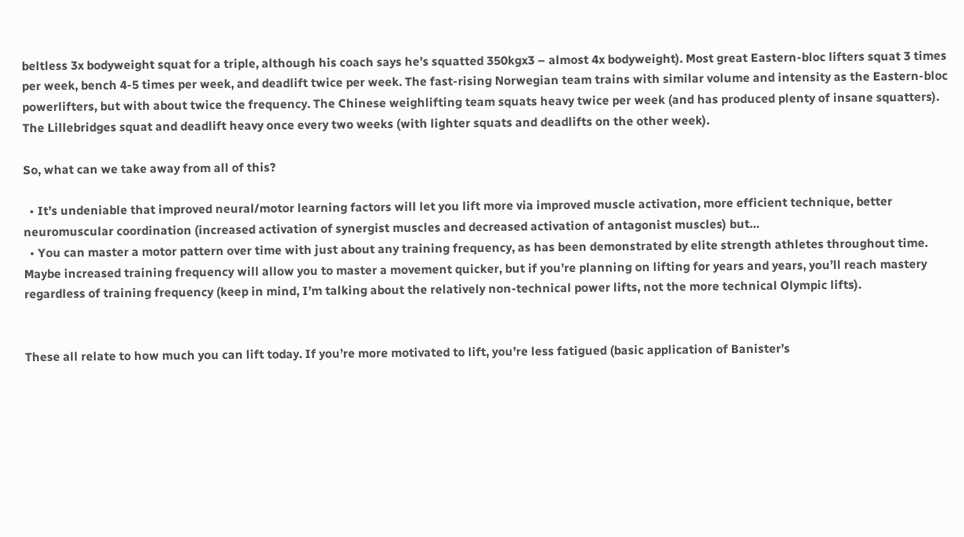beltless 3x bodyweight squat for a triple, although his coach says he’s squatted 350kgx3 – almost 4x bodyweight). Most great Eastern-bloc lifters squat 3 times per week, bench 4-5 times per week, and deadlift twice per week. The fast-rising Norwegian team trains with similar volume and intensity as the Eastern-bloc powerlifters, but with about twice the frequency. The Chinese weighlifting team squats heavy twice per week (and has produced plenty of insane squatters). The Lillebridges squat and deadlift heavy once every two weeks (with lighter squats and deadlifts on the other week).

So, what can we take away from all of this?

  • It’s undeniable that improved neural/motor learning factors will let you lift more via improved muscle activation, more efficient technique, better neuromuscular coordination (increased activation of synergist muscles and decreased activation of antagonist muscles) but…
  • You can master a motor pattern over time with just about any training frequency, as has been demonstrated by elite strength athletes throughout time. Maybe increased training frequency will allow you to master a movement quicker, but if you’re planning on lifting for years and years, you’ll reach mastery regardless of training frequency (keep in mind, I’m talking about the relatively non-technical power lifts, not the more technical Olympic lifts).


These all relate to how much you can lift today. If you’re more motivated to lift, you’re less fatigued (basic application of Banister’s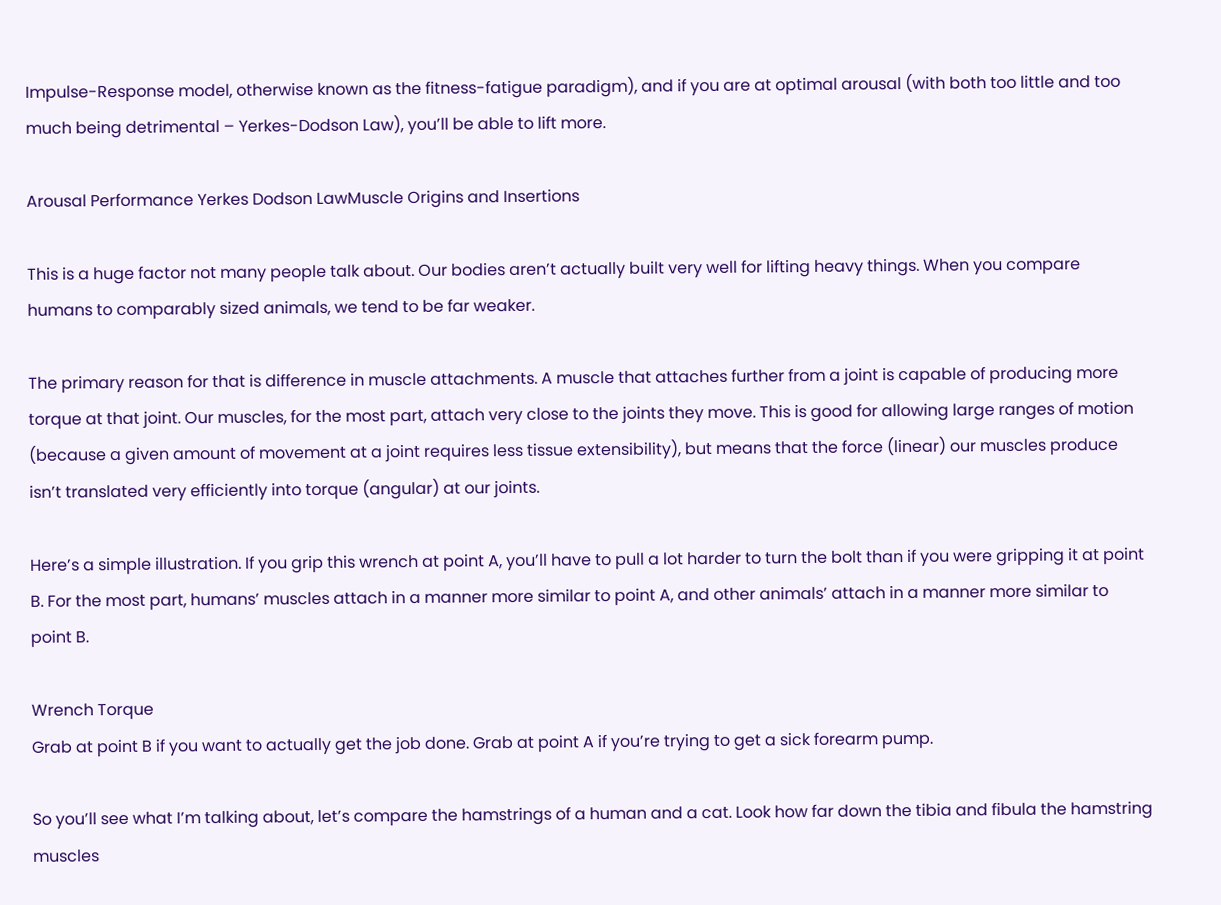Impulse-Response model, otherwise known as the fitness-fatigue paradigm), and if you are at optimal arousal (with both too little and too much being detrimental – Yerkes-Dodson Law), you’ll be able to lift more.

Arousal Performance Yerkes Dodson LawMuscle Origins and Insertions

This is a huge factor not many people talk about. Our bodies aren’t actually built very well for lifting heavy things. When you compare humans to comparably sized animals, we tend to be far weaker.

The primary reason for that is difference in muscle attachments. A muscle that attaches further from a joint is capable of producing more torque at that joint. Our muscles, for the most part, attach very close to the joints they move. This is good for allowing large ranges of motion (because a given amount of movement at a joint requires less tissue extensibility), but means that the force (linear) our muscles produce isn’t translated very efficiently into torque (angular) at our joints.

Here’s a simple illustration. If you grip this wrench at point A, you’ll have to pull a lot harder to turn the bolt than if you were gripping it at point B. For the most part, humans’ muscles attach in a manner more similar to point A, and other animals’ attach in a manner more similar to point B.

Wrench Torque
Grab at point B if you want to actually get the job done. Grab at point A if you’re trying to get a sick forearm pump.

So you’ll see what I’m talking about, let’s compare the hamstrings of a human and a cat. Look how far down the tibia and fibula the hamstring muscles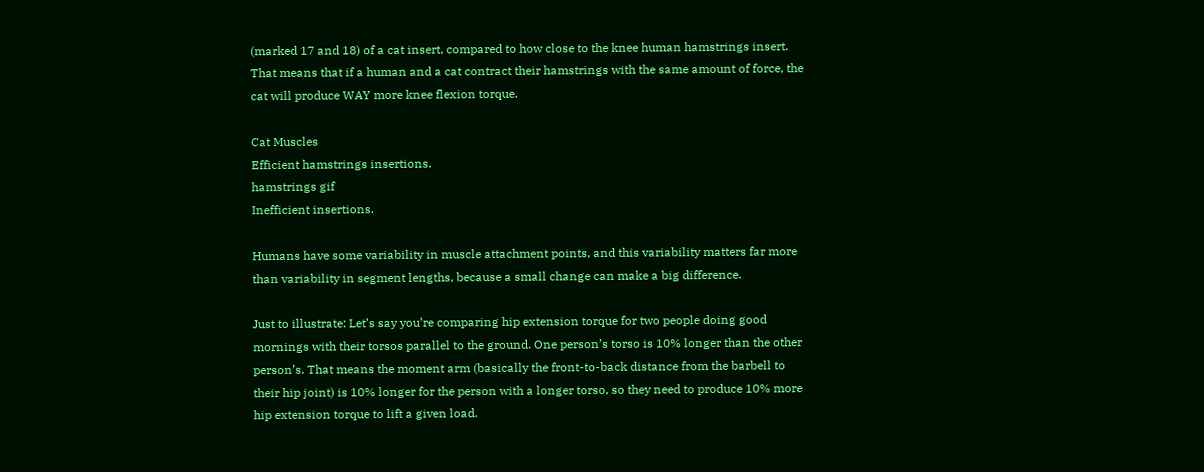(marked 17 and 18) of a cat insert, compared to how close to the knee human hamstrings insert. That means that if a human and a cat contract their hamstrings with the same amount of force, the cat will produce WAY more knee flexion torque.

Cat Muscles
Efficient hamstrings insertions.
hamstrings gif
Inefficient insertions.

Humans have some variability in muscle attachment points, and this variability matters far more than variability in segment lengths, because a small change can make a big difference.

Just to illustrate: Let’s say you’re comparing hip extension torque for two people doing good mornings with their torsos parallel to the ground. One person’s torso is 10% longer than the other person’s. That means the moment arm (basically the front-to-back distance from the barbell to their hip joint) is 10% longer for the person with a longer torso, so they need to produce 10% more hip extension torque to lift a given load.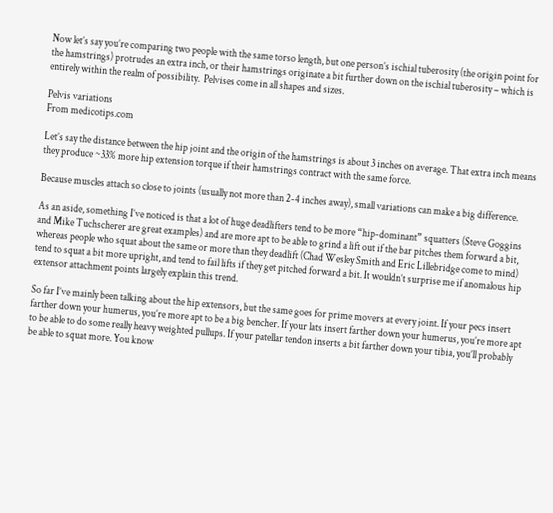Now let’s say you’re comparing two people with the same torso length, but one person’s ischial tuberosity (the origin point for the hamstrings) protrudes an extra inch, or their hamstrings originate a bit further down on the ischial tuberosity – which is entirely within the realm of possibility.  Pelvises come in all shapes and sizes.

Pelvis variations
From medicotips.com

Let’s say the distance between the hip joint and the origin of the hamstrings is about 3 inches on average. That extra inch means they produce ~33% more hip extension torque if their hamstrings contract with the same force.

Because muscles attach so close to joints (usually not more than 2-4 inches away), small variations can make a big difference.

As an aside, something I’ve noticed is that a lot of huge deadlifters tend to be more “hip-dominant” squatters (Steve Goggins and Mike Tuchscherer are great examples) and are more apt to be able to grind a lift out if the bar pitches them forward a bit, whereas people who squat about the same or more than they deadlift (Chad Wesley Smith and Eric Lillebridge come to mind) tend to squat a bit more upright, and tend to fail lifts if they get pitched forward a bit. It wouldn’t surprise me if anomalous hip extensor attachment points largely explain this trend.

So far I’ve mainly been talking about the hip extensors, but the same goes for prime movers at every joint. If your pecs insert farther down your humerus, you’re more apt to be a big bencher. If your lats insert farther down your humerus, you’re more apt to be able to do some really heavy weighted pullups. If your patellar tendon inserts a bit farther down your tibia, you’ll probably be able to squat more. You know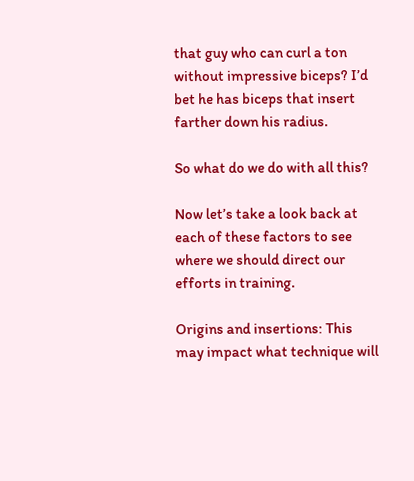that guy who can curl a ton without impressive biceps? I’d bet he has biceps that insert farther down his radius.

So what do we do with all this?

Now let’s take a look back at each of these factors to see where we should direct our efforts in training.

Origins and insertions: This may impact what technique will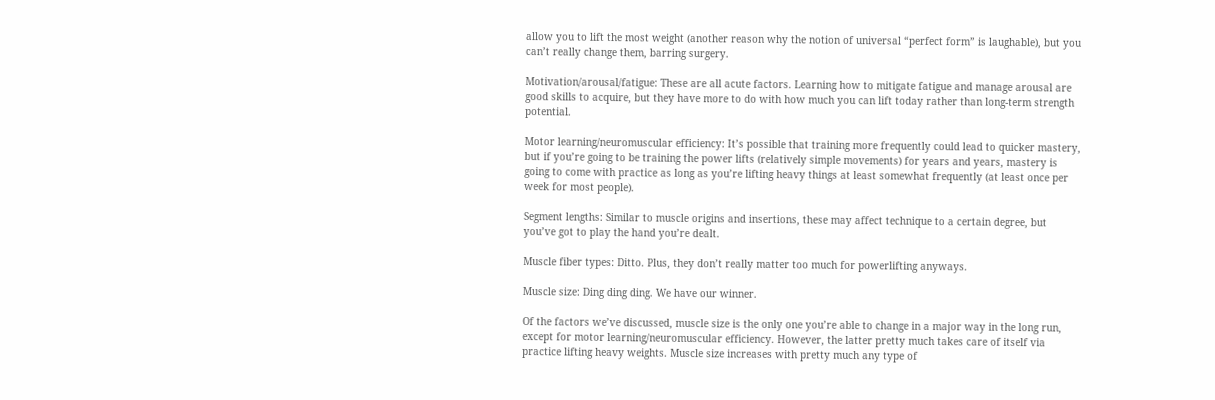allow you to lift the most weight (another reason why the notion of universal “perfect form” is laughable), but you can’t really change them, barring surgery.

Motivation/arousal/fatigue: These are all acute factors. Learning how to mitigate fatigue and manage arousal are good skills to acquire, but they have more to do with how much you can lift today rather than long-term strength potential.

Motor learning/neuromuscular efficiency: It’s possible that training more frequently could lead to quicker mastery, but if you’re going to be training the power lifts (relatively simple movements) for years and years, mastery is going to come with practice as long as you’re lifting heavy things at least somewhat frequently (at least once per week for most people).

Segment lengths: Similar to muscle origins and insertions, these may affect technique to a certain degree, but you’ve got to play the hand you’re dealt.

Muscle fiber types: Ditto. Plus, they don’t really matter too much for powerlifting anyways.

Muscle size: Ding ding ding. We have our winner.

Of the factors we’ve discussed, muscle size is the only one you’re able to change in a major way in the long run, except for motor learning/neuromuscular efficiency. However, the latter pretty much takes care of itself via practice lifting heavy weights. Muscle size increases with pretty much any type of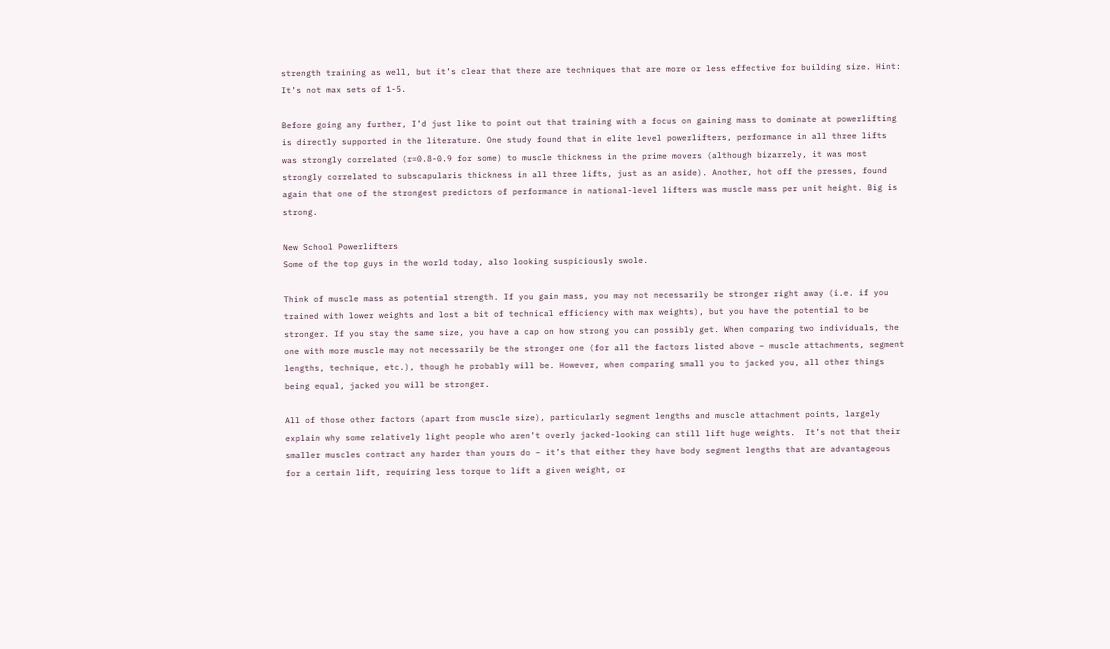strength training as well, but it’s clear that there are techniques that are more or less effective for building size. Hint: It’s not max sets of 1-5.

Before going any further, I’d just like to point out that training with a focus on gaining mass to dominate at powerlifting is directly supported in the literature. One study found that in elite level powerlifters, performance in all three lifts was strongly correlated (r=0.8-0.9 for some) to muscle thickness in the prime movers (although bizarrely, it was most strongly correlated to subscapularis thickness in all three lifts, just as an aside). Another, hot off the presses, found again that one of the strongest predictors of performance in national-level lifters was muscle mass per unit height. Big is strong.

New School Powerlifters
Some of the top guys in the world today, also looking suspiciously swole.

Think of muscle mass as potential strength. If you gain mass, you may not necessarily be stronger right away (i.e. if you trained with lower weights and lost a bit of technical efficiency with max weights), but you have the potential to be stronger. If you stay the same size, you have a cap on how strong you can possibly get. When comparing two individuals, the one with more muscle may not necessarily be the stronger one (for all the factors listed above – muscle attachments, segment lengths, technique, etc.), though he probably will be. However, when comparing small you to jacked you, all other things being equal, jacked you will be stronger.

All of those other factors (apart from muscle size), particularly segment lengths and muscle attachment points, largely explain why some relatively light people who aren’t overly jacked-looking can still lift huge weights.  It’s not that their smaller muscles contract any harder than yours do – it’s that either they have body segment lengths that are advantageous for a certain lift, requiring less torque to lift a given weight, or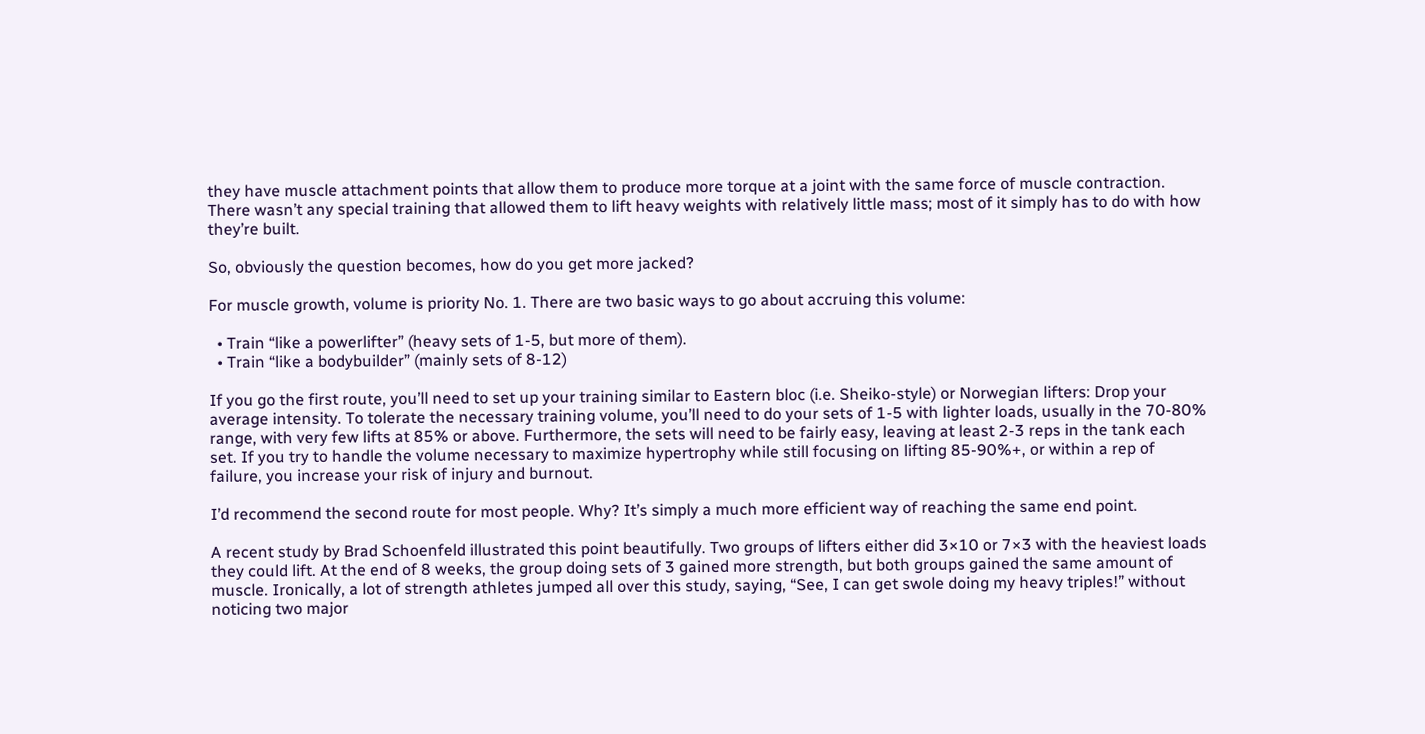they have muscle attachment points that allow them to produce more torque at a joint with the same force of muscle contraction.  There wasn’t any special training that allowed them to lift heavy weights with relatively little mass; most of it simply has to do with how they’re built.

So, obviously the question becomes, how do you get more jacked?

For muscle growth, volume is priority No. 1. There are two basic ways to go about accruing this volume:

  • Train “like a powerlifter” (heavy sets of 1-5, but more of them).
  • Train “like a bodybuilder” (mainly sets of 8-12)

If you go the first route, you’ll need to set up your training similar to Eastern bloc (i.e. Sheiko-style) or Norwegian lifters: Drop your average intensity. To tolerate the necessary training volume, you’ll need to do your sets of 1-5 with lighter loads, usually in the 70-80% range, with very few lifts at 85% or above. Furthermore, the sets will need to be fairly easy, leaving at least 2-3 reps in the tank each set. If you try to handle the volume necessary to maximize hypertrophy while still focusing on lifting 85-90%+, or within a rep of failure, you increase your risk of injury and burnout.

I’d recommend the second route for most people. Why? It’s simply a much more efficient way of reaching the same end point.

A recent study by Brad Schoenfeld illustrated this point beautifully. Two groups of lifters either did 3×10 or 7×3 with the heaviest loads they could lift. At the end of 8 weeks, the group doing sets of 3 gained more strength, but both groups gained the same amount of muscle. Ironically, a lot of strength athletes jumped all over this study, saying, “See, I can get swole doing my heavy triples!” without noticing two major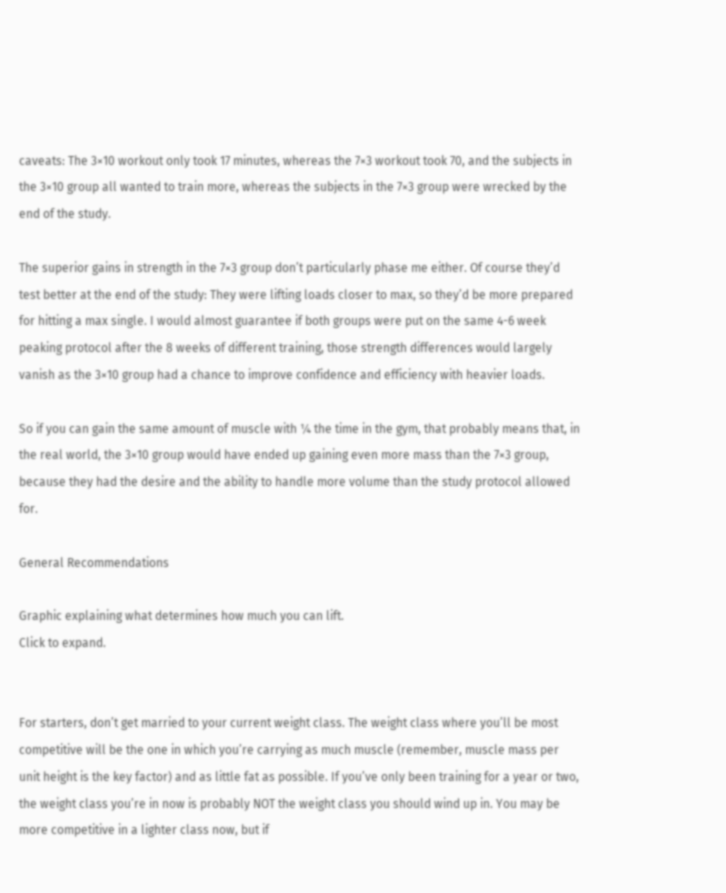caveats: The 3×10 workout only took 17 minutes, whereas the 7×3 workout took 70, and the subjects in the 3×10 group all wanted to train more, whereas the subjects in the 7×3 group were wrecked by the end of the study.

The superior gains in strength in the 7×3 group don’t particularly phase me either. Of course they’d test better at the end of the study: They were lifting loads closer to max, so they’d be more prepared for hitting a max single. I would almost guarantee if both groups were put on the same 4-6 week peaking protocol after the 8 weeks of different training, those strength differences would largely vanish as the 3×10 group had a chance to improve confidence and efficiency with heavier loads.

So if you can gain the same amount of muscle with ¼ the time in the gym, that probably means that, in the real world, the 3×10 group would have ended up gaining even more mass than the 7×3 group, because they had the desire and the ability to handle more volume than the study protocol allowed for.

General Recommendations

Graphic explaining what determines how much you can lift.
Click to expand.


For starters, don’t get married to your current weight class. The weight class where you’ll be most competitive will be the one in which you’re carrying as much muscle (remember, muscle mass per unit height is the key factor) and as little fat as possible. If you’ve only been training for a year or two, the weight class you’re in now is probably NOT the weight class you should wind up in. You may be more competitive in a lighter class now, but if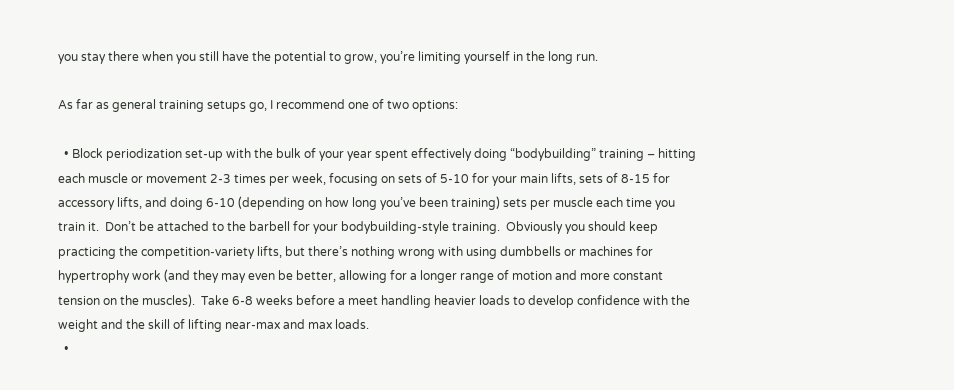you stay there when you still have the potential to grow, you’re limiting yourself in the long run.

As far as general training setups go, I recommend one of two options:

  • Block periodization set-up with the bulk of your year spent effectively doing “bodybuilding” training – hitting each muscle or movement 2-3 times per week, focusing on sets of 5-10 for your main lifts, sets of 8-15 for accessory lifts, and doing 6-10 (depending on how long you’ve been training) sets per muscle each time you train it.  Don’t be attached to the barbell for your bodybuilding-style training.  Obviously you should keep practicing the competition-variety lifts, but there’s nothing wrong with using dumbbells or machines for hypertrophy work (and they may even be better, allowing for a longer range of motion and more constant tension on the muscles).  Take 6-8 weeks before a meet handling heavier loads to develop confidence with the weight and the skill of lifting near-max and max loads.
  •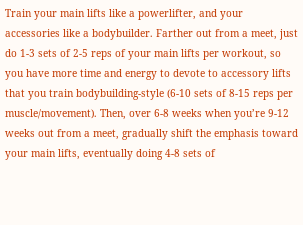Train your main lifts like a powerlifter, and your accessories like a bodybuilder. Farther out from a meet, just do 1-3 sets of 2-5 reps of your main lifts per workout, so you have more time and energy to devote to accessory lifts that you train bodybuilding-style (6-10 sets of 8-15 reps per muscle/movement). Then, over 6-8 weeks when you’re 9-12 weeks out from a meet, gradually shift the emphasis toward your main lifts, eventually doing 4-8 sets of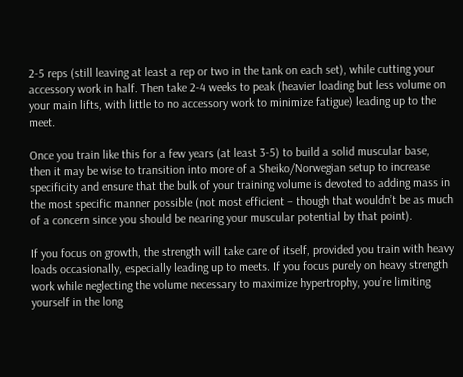2-5 reps (still leaving at least a rep or two in the tank on each set), while cutting your accessory work in half. Then take 2-4 weeks to peak (heavier loading but less volume on your main lifts, with little to no accessory work to minimize fatigue) leading up to the meet.

Once you train like this for a few years (at least 3-5) to build a solid muscular base, then it may be wise to transition into more of a Sheiko/Norwegian setup to increase specificity and ensure that the bulk of your training volume is devoted to adding mass in the most specific manner possible (not most efficient – though that wouldn’t be as much of a concern since you should be nearing your muscular potential by that point).

If you focus on growth, the strength will take care of itself, provided you train with heavy loads occasionally, especially leading up to meets. If you focus purely on heavy strength work while neglecting the volume necessary to maximize hypertrophy, you’re limiting yourself in the long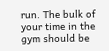run. The bulk of your time in the gym should be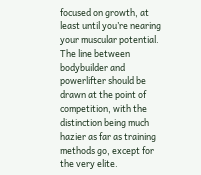focused on growth, at least until you’re nearing your muscular potential. The line between bodybuilder and powerlifter should be drawn at the point of competition, with the distinction being much hazier as far as training methods go, except for the very elite.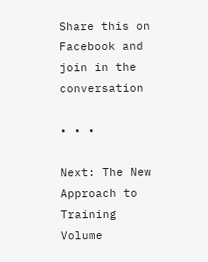Share this on Facebook and join in the conversation

• • •

Next: The New Approach to Training Volume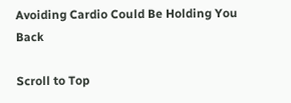Avoiding Cardio Could Be Holding You Back

Scroll to Top